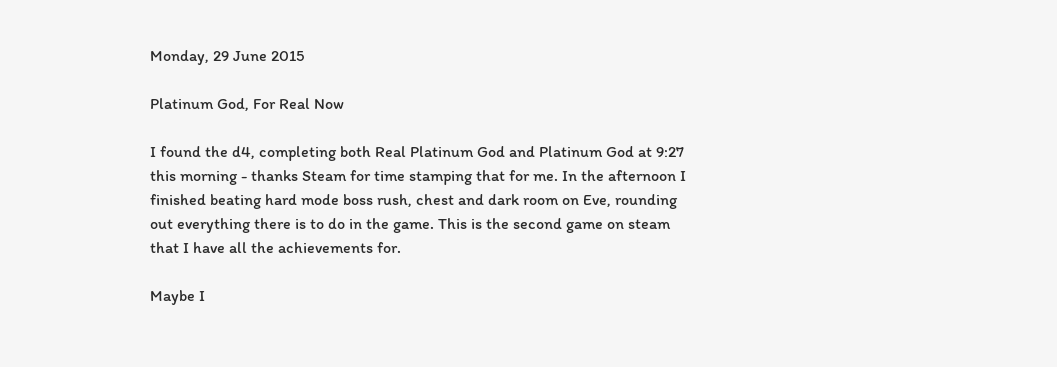Monday, 29 June 2015

Platinum God, For Real Now

I found the d4, completing both Real Platinum God and Platinum God at 9:27 this morning - thanks Steam for time stamping that for me. In the afternoon I finished beating hard mode boss rush, chest and dark room on Eve, rounding out everything there is to do in the game. This is the second game on steam that I have all the achievements for.

Maybe I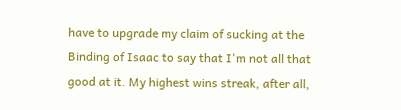have to upgrade my claim of sucking at the Binding of Isaac to say that I'm not all that good at it. My highest wins streak, after all,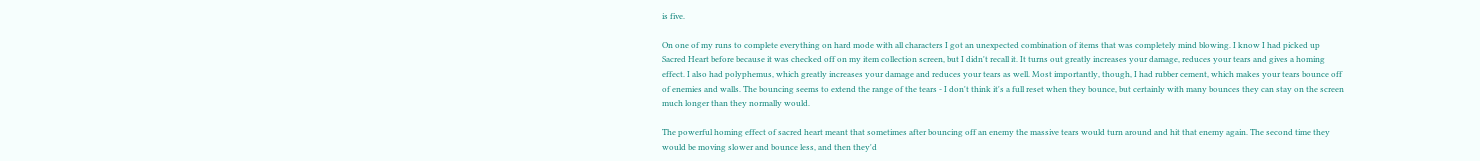is five.

On one of my runs to complete everything on hard mode with all characters I got an unexpected combination of items that was completely mind blowing. I know I had picked up Sacred Heart before because it was checked off on my item collection screen, but I didn't recall it. It turns out greatly increases your damage, reduces your tears and gives a homing effect. I also had polyphemus, which greatly increases your damage and reduces your tears as well. Most importantly, though, I had rubber cement, which makes your tears bounce off of enemies and walls. The bouncing seems to extend the range of the tears - I don't think it's a full reset when they bounce, but certainly with many bounces they can stay on the screen much longer than they normally would.

The powerful homing effect of sacred heart meant that sometimes after bouncing off an enemy the massive tears would turn around and hit that enemy again. The second time they would be moving slower and bounce less, and then they'd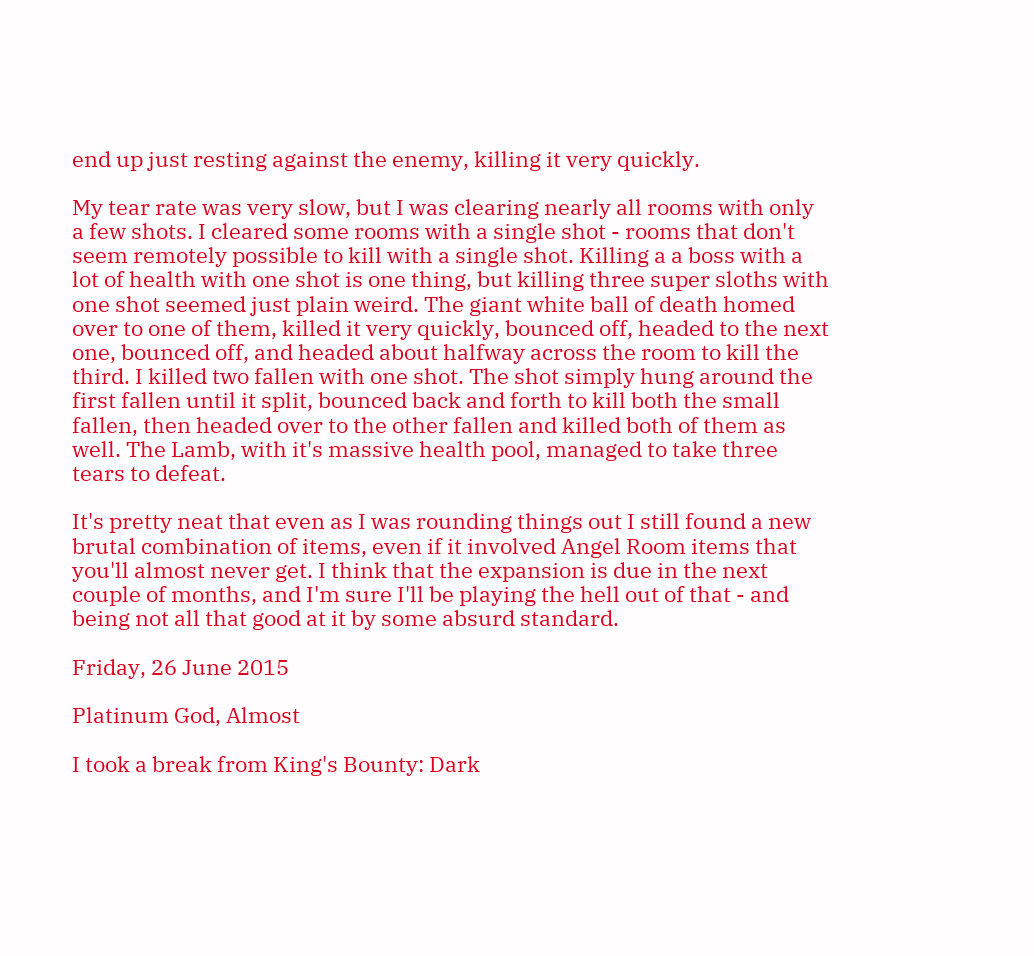end up just resting against the enemy, killing it very quickly.

My tear rate was very slow, but I was clearing nearly all rooms with only a few shots. I cleared some rooms with a single shot - rooms that don't seem remotely possible to kill with a single shot. Killing a a boss with a lot of health with one shot is one thing, but killing three super sloths with one shot seemed just plain weird. The giant white ball of death homed over to one of them, killed it very quickly, bounced off, headed to the next one, bounced off, and headed about halfway across the room to kill the third. I killed two fallen with one shot. The shot simply hung around the first fallen until it split, bounced back and forth to kill both the small fallen, then headed over to the other fallen and killed both of them as well. The Lamb, with it's massive health pool, managed to take three tears to defeat.

It's pretty neat that even as I was rounding things out I still found a new brutal combination of items, even if it involved Angel Room items that you'll almost never get. I think that the expansion is due in the next couple of months, and I'm sure I'll be playing the hell out of that - and being not all that good at it by some absurd standard.

Friday, 26 June 2015

Platinum God, Almost

I took a break from King's Bounty: Dark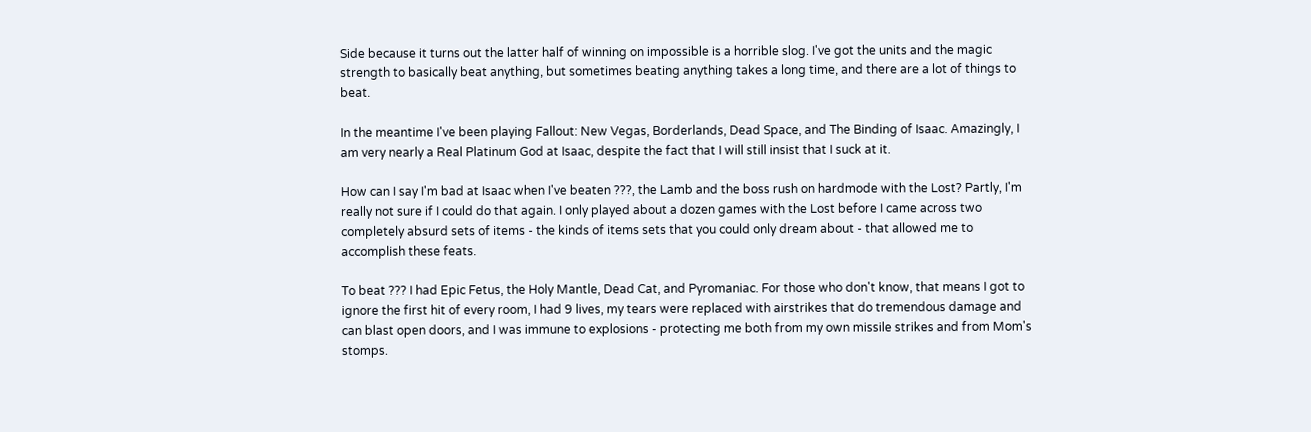Side because it turns out the latter half of winning on impossible is a horrible slog. I've got the units and the magic strength to basically beat anything, but sometimes beating anything takes a long time, and there are a lot of things to beat.

In the meantime I've been playing Fallout: New Vegas, Borderlands, Dead Space, and The Binding of Isaac. Amazingly, I am very nearly a Real Platinum God at Isaac, despite the fact that I will still insist that I suck at it.

How can I say I'm bad at Isaac when I've beaten ???, the Lamb and the boss rush on hardmode with the Lost? Partly, I'm really not sure if I could do that again. I only played about a dozen games with the Lost before I came across two completely absurd sets of items - the kinds of items sets that you could only dream about - that allowed me to accomplish these feats.

To beat ??? I had Epic Fetus, the Holy Mantle, Dead Cat, and Pyromaniac. For those who don't know, that means I got to ignore the first hit of every room, I had 9 lives, my tears were replaced with airstrikes that do tremendous damage and can blast open doors, and I was immune to explosions - protecting me both from my own missile strikes and from Mom's stomps.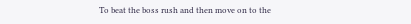To beat the boss rush and then move on to the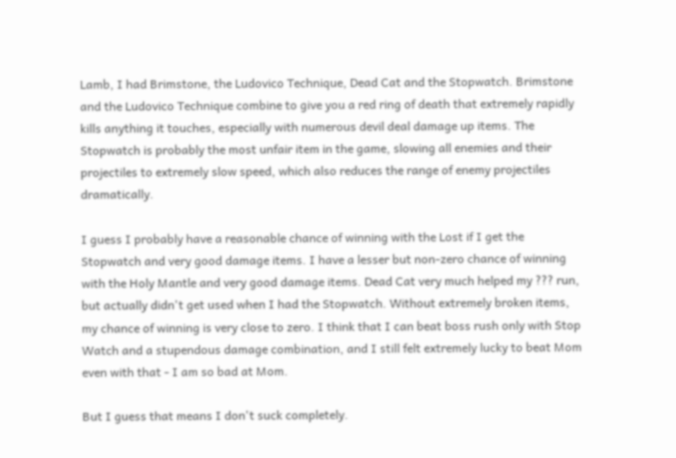Lamb, I had Brimstone, the Ludovico Technique, Dead Cat and the Stopwatch. Brimstone and the Ludovico Technique combine to give you a red ring of death that extremely rapidly kills anything it touches, especially with numerous devil deal damage up items. The Stopwatch is probably the most unfair item in the game, slowing all enemies and their projectiles to extremely slow speed, which also reduces the range of enemy projectiles dramatically.

I guess I probably have a reasonable chance of winning with the Lost if I get the Stopwatch and very good damage items. I have a lesser but non-zero chance of winning with the Holy Mantle and very good damage items. Dead Cat very much helped my ??? run, but actually didn't get used when I had the Stopwatch. Without extremely broken items, my chance of winning is very close to zero. I think that I can beat boss rush only with Stop Watch and a stupendous damage combination, and I still felt extremely lucky to beat Mom even with that - I am so bad at Mom.

But I guess that means I don't suck completely.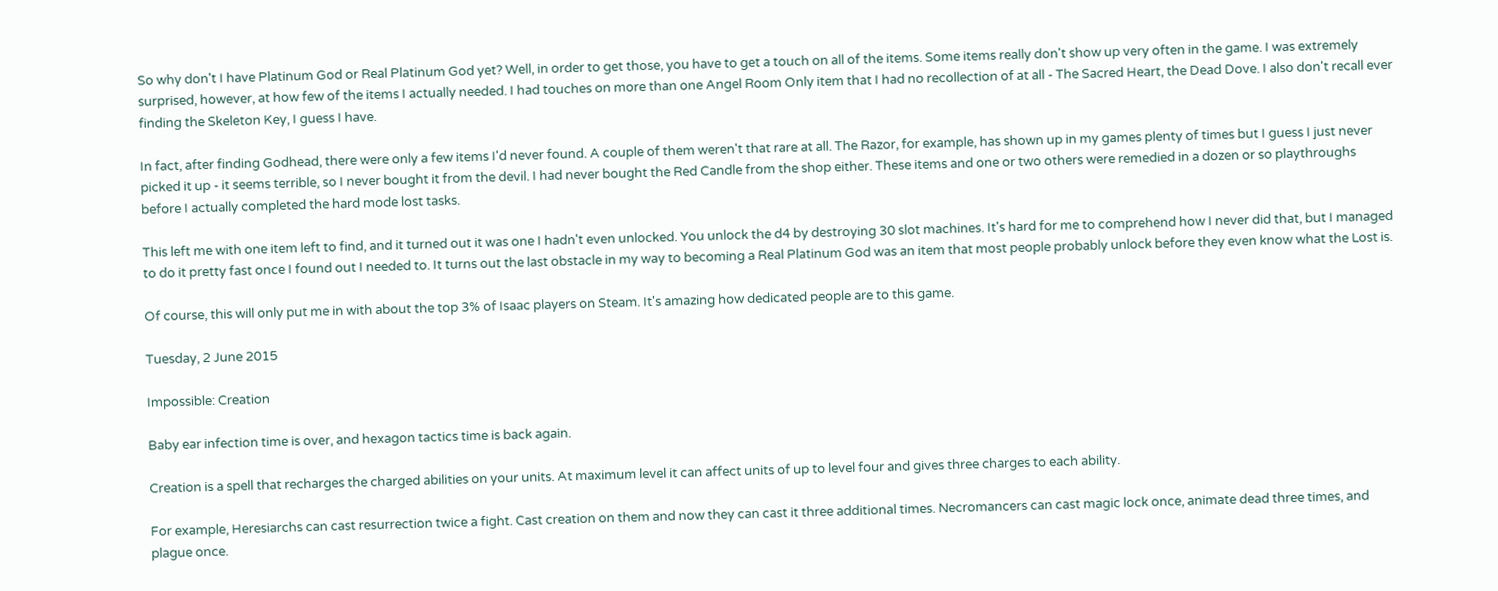So why don't I have Platinum God or Real Platinum God yet? Well, in order to get those, you have to get a touch on all of the items. Some items really don't show up very often in the game. I was extremely surprised, however, at how few of the items I actually needed. I had touches on more than one Angel Room Only item that I had no recollection of at all - The Sacred Heart, the Dead Dove. I also don't recall ever finding the Skeleton Key, I guess I have.

In fact, after finding Godhead, there were only a few items I'd never found. A couple of them weren't that rare at all. The Razor, for example, has shown up in my games plenty of times but I guess I just never picked it up - it seems terrible, so I never bought it from the devil. I had never bought the Red Candle from the shop either. These items and one or two others were remedied in a dozen or so playthroughs before I actually completed the hard mode lost tasks.

This left me with one item left to find, and it turned out it was one I hadn't even unlocked. You unlock the d4 by destroying 30 slot machines. It's hard for me to comprehend how I never did that, but I managed to do it pretty fast once I found out I needed to. It turns out the last obstacle in my way to becoming a Real Platinum God was an item that most people probably unlock before they even know what the Lost is.

Of course, this will only put me in with about the top 3% of Isaac players on Steam. It's amazing how dedicated people are to this game.

Tuesday, 2 June 2015

Impossible: Creation

Baby ear infection time is over, and hexagon tactics time is back again.

Creation is a spell that recharges the charged abilities on your units. At maximum level it can affect units of up to level four and gives three charges to each ability.

For example, Heresiarchs can cast resurrection twice a fight. Cast creation on them and now they can cast it three additional times. Necromancers can cast magic lock once, animate dead three times, and plague once.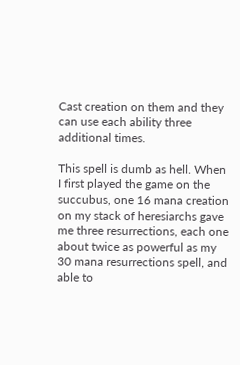Cast creation on them and they can use each ability three additional times.

This spell is dumb as hell. When I first played the game on the succubus, one 16 mana creation on my stack of heresiarchs gave me three resurrections, each one about twice as powerful as my 30 mana resurrections spell, and able to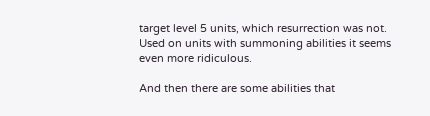target level 5 units, which resurrection was not. Used on units with summoning abilities it seems even more ridiculous.

And then there are some abilities that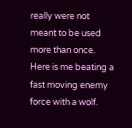really were not meant to be used more than once. Here is me beating a fast moving enemy force with a wolf.